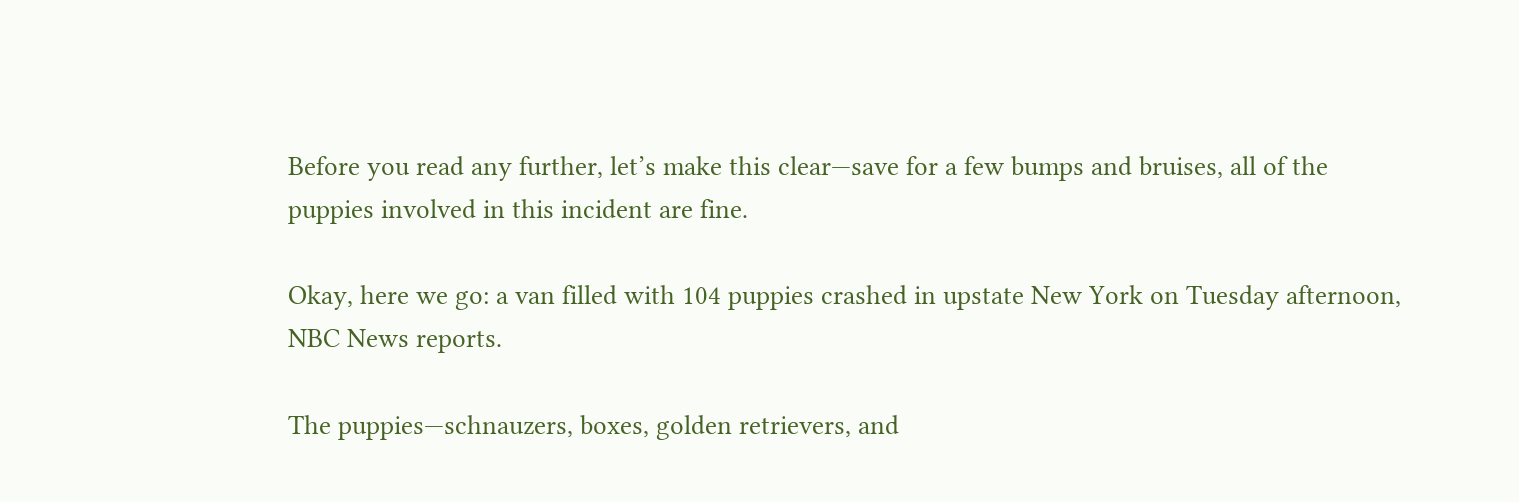Before you read any further, let’s make this clear—save for a few bumps and bruises, all of the puppies involved in this incident are fine.

Okay, here we go: a van filled with 104 puppies crashed in upstate New York on Tuesday afternoon, NBC News reports.

The puppies—schnauzers, boxes, golden retrievers, and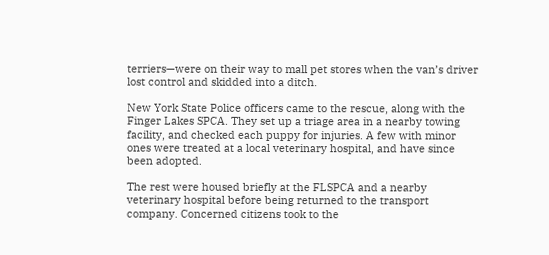terriers—were on their way to mall pet stores when the van’s driver lost control and skidded into a ditch.

New York State Police officers came to the rescue, along with the Finger Lakes SPCA. They set up a triage area in a nearby towing facility, and checked each puppy for injuries. A few with minor ones were treated at a local veterinary hospital, and have since been adopted.

The rest were housed briefly at the FLSPCA and a nearby veterinary hospital before being returned to the transport company. Concerned citizens took to the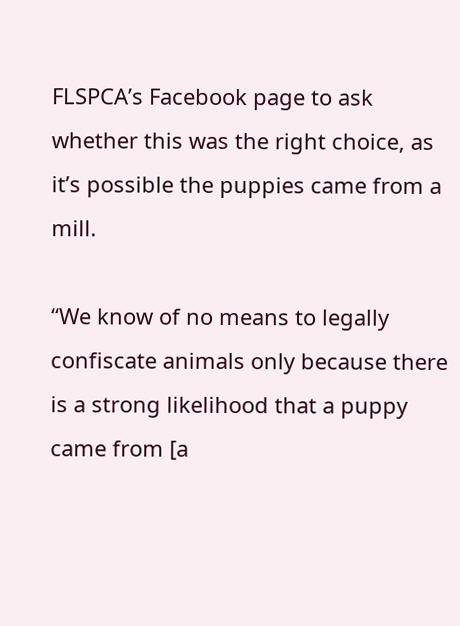FLSPCA’s Facebook page to ask whether this was the right choice, as it’s possible the puppies came from a mill.

“We know of no means to legally confiscate animals only because there is a strong likelihood that a puppy came from [a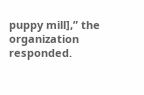puppy mill],” the organization responded.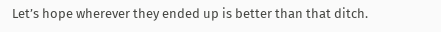Let’s hope wherever they ended up is better than that ditch.